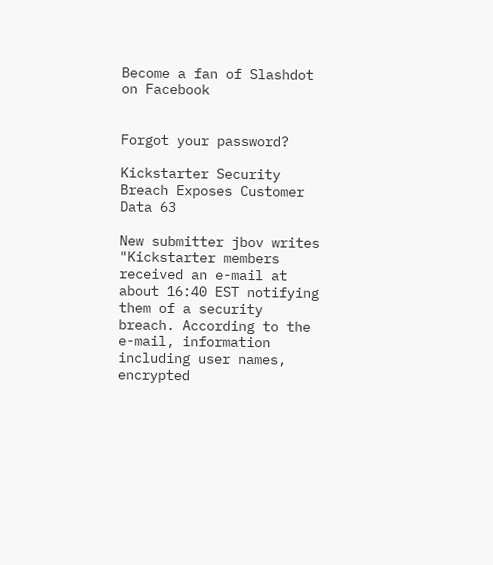Become a fan of Slashdot on Facebook


Forgot your password?

Kickstarter Security Breach Exposes Customer Data 63

New submitter jbov writes "Kickstarter members received an e-mail at about 16:40 EST notifying them of a security breach. According to the e-mail, information including user names, encrypted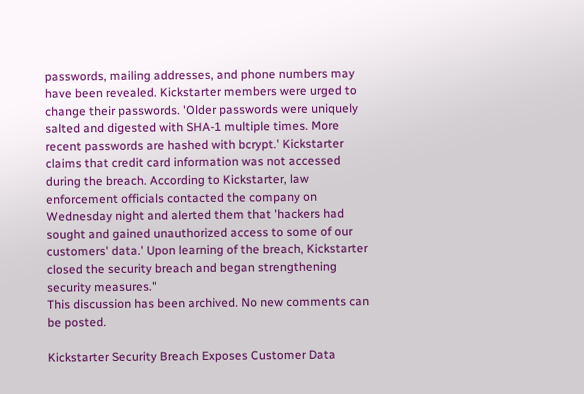passwords, mailing addresses, and phone numbers may have been revealed. Kickstarter members were urged to change their passwords. 'Older passwords were uniquely salted and digested with SHA-1 multiple times. More recent passwords are hashed with bcrypt.' Kickstarter claims that credit card information was not accessed during the breach. According to Kickstarter, law enforcement officials contacted the company on Wednesday night and alerted them that 'hackers had sought and gained unauthorized access to some of our customers' data.' Upon learning of the breach, Kickstarter closed the security breach and began strengthening security measures."
This discussion has been archived. No new comments can be posted.

Kickstarter Security Breach Exposes Customer Data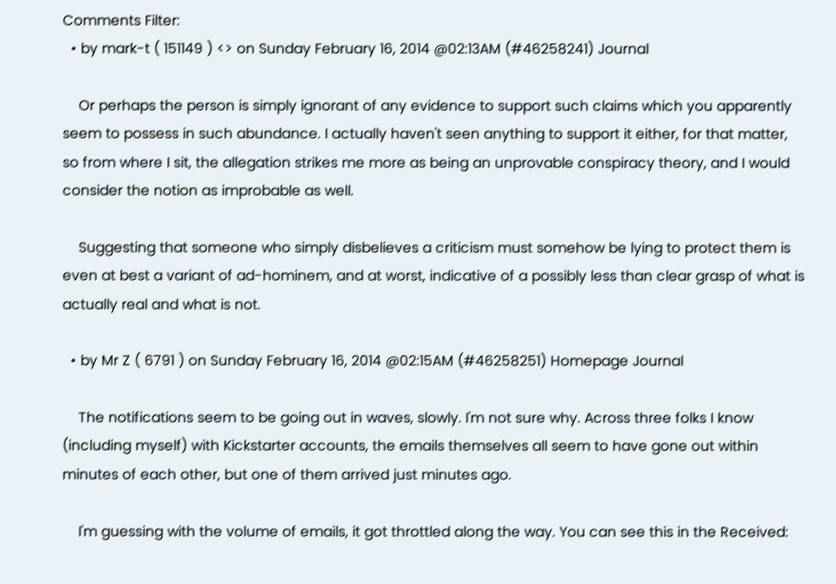Comments Filter:
  • by mark-t ( 151149 ) <> on Sunday February 16, 2014 @02:13AM (#46258241) Journal

    Or perhaps the person is simply ignorant of any evidence to support such claims which you apparently seem to possess in such abundance. I actually haven't seen anything to support it either, for that matter, so from where I sit, the allegation strikes me more as being an unprovable conspiracy theory, and I would consider the notion as improbable as well.

    Suggesting that someone who simply disbelieves a criticism must somehow be lying to protect them is even at best a variant of ad-hominem, and at worst, indicative of a possibly less than clear grasp of what is actually real and what is not.

  • by Mr Z ( 6791 ) on Sunday February 16, 2014 @02:15AM (#46258251) Homepage Journal

    The notifications seem to be going out in waves, slowly. I'm not sure why. Across three folks I know (including myself) with Kickstarter accounts, the emails themselves all seem to have gone out within minutes of each other, but one of them arrived just minutes ago.

    I'm guessing with the volume of emails, it got throttled along the way. You can see this in the Received: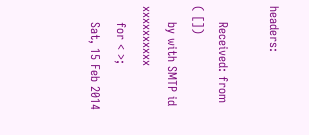headers:

    Received: from ( [])
    by with SMTP id xxxxxxxxxx
    for < >;
    Sat, 15 Feb 2014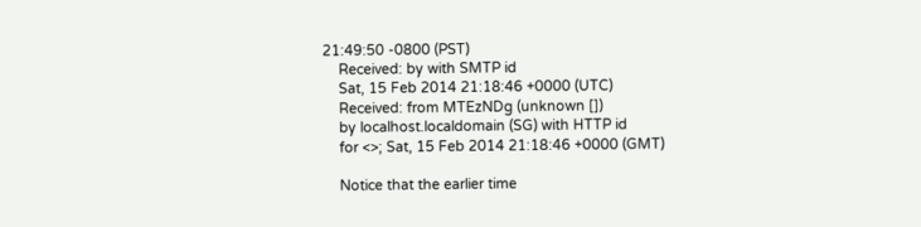21:49:50 -0800 (PST)
    Received: by with SMTP id
    Sat, 15 Feb 2014 21:18:46 +0000 (UTC)
    Received: from MTEzNDg (unknown [])
    by localhost.localdomain (SG) with HTTP id
    for <>; Sat, 15 Feb 2014 21:18:46 +0000 (GMT)

    Notice that the earlier time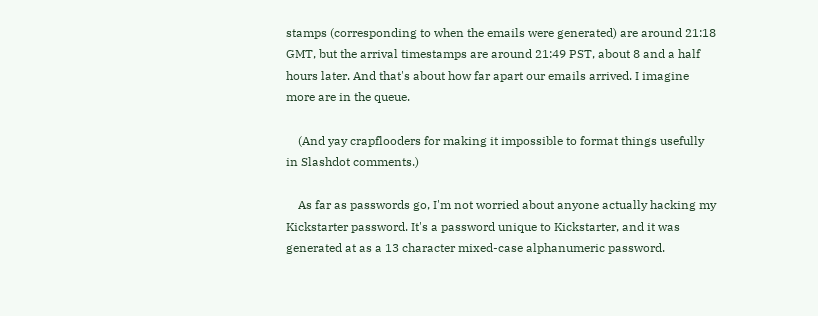stamps (corresponding to when the emails were generated) are around 21:18 GMT, but the arrival timestamps are around 21:49 PST, about 8 and a half hours later. And that's about how far apart our emails arrived. I imagine more are in the queue.

    (And yay crapflooders for making it impossible to format things usefully in Slashdot comments.)

    As far as passwords go, I'm not worried about anyone actually hacking my Kickstarter password. It's a password unique to Kickstarter, and it was generated at as a 13 character mixed-case alphanumeric password.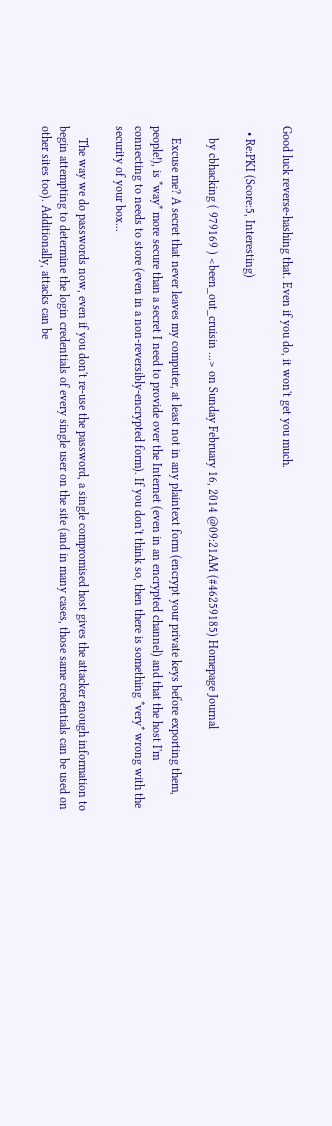Good luck reverse-hashing that. Even if you do, it won't get you much.

  • Re:PKI (Score:5, Interesting)

    by cbhacking ( 979169 ) <been_out_cruisin ...> on Sunday February 16, 2014 @09:21AM (#46259185) Homepage Journal

    Excuse me? A secret that never leaves my computer, at least not in any plaintext form (encrypt your private keys before exporting them, people!), is *way* more secure than a secret I need to provide over the Internet (even in an encrypted channel) and that the host I'm connecting to needs to store (even in a non-reversibly-encrypted form). If you don't think so, then there is something *very* wrong with the security of your box...

    The way we do passwords now, even if you don't re-use the password, a single compromised host gives the attacker enough information to begin attempting to determine the login credentials of every single user on the site (and in many cases, those same credentials can be used on other sites too). Additionally, attacks can be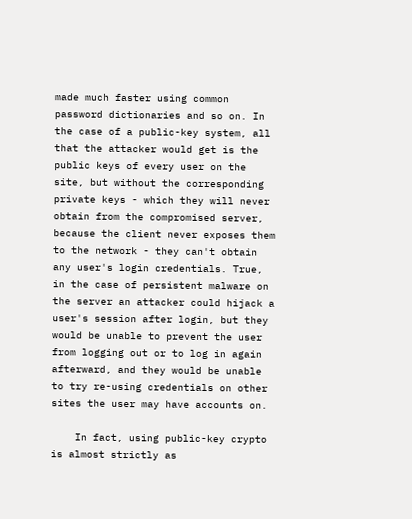made much faster using common password dictionaries and so on. In the case of a public-key system, all that the attacker would get is the public keys of every user on the site, but without the corresponding private keys - which they will never obtain from the compromised server, because the client never exposes them to the network - they can't obtain any user's login credentials. True, in the case of persistent malware on the server an attacker could hijack a user's session after login, but they would be unable to prevent the user from logging out or to log in again afterward, and they would be unable to try re-using credentials on other sites the user may have accounts on.

    In fact, using public-key crypto is almost strictly as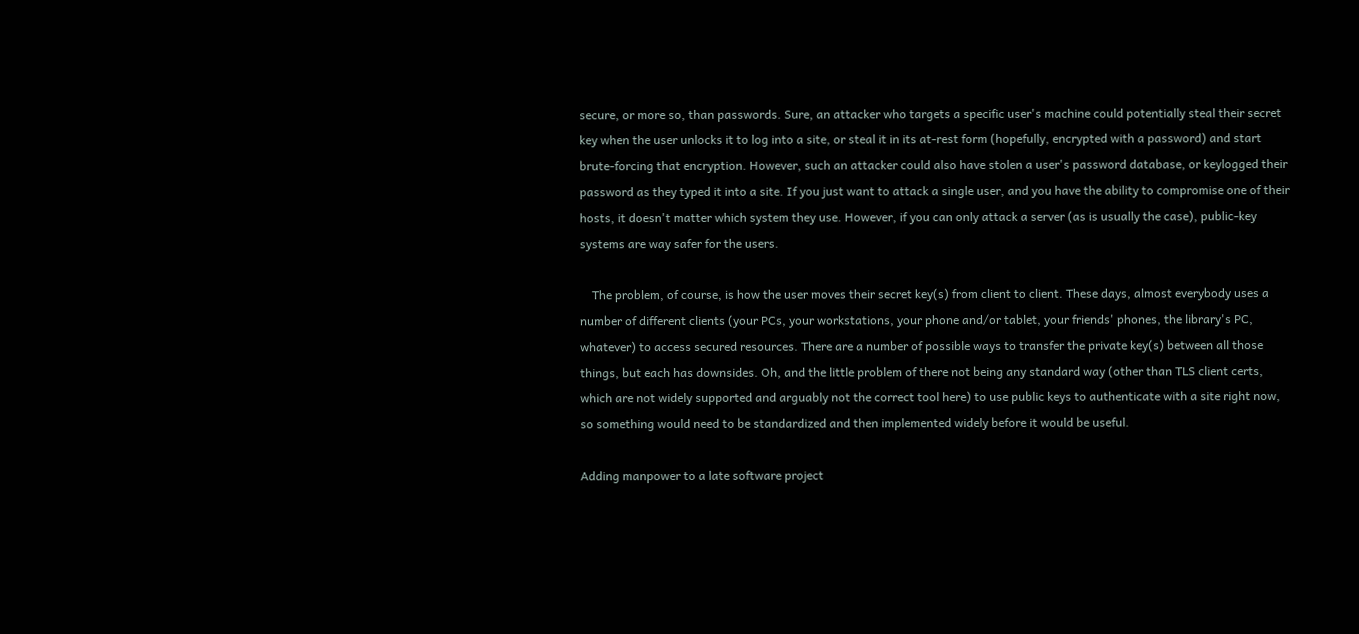secure, or more so, than passwords. Sure, an attacker who targets a specific user's machine could potentially steal their secret key when the user unlocks it to log into a site, or steal it in its at-rest form (hopefully, encrypted with a password) and start brute-forcing that encryption. However, such an attacker could also have stolen a user's password database, or keylogged their password as they typed it into a site. If you just want to attack a single user, and you have the ability to compromise one of their hosts, it doesn't matter which system they use. However, if you can only attack a server (as is usually the case), public-key systems are way safer for the users.

    The problem, of course, is how the user moves their secret key(s) from client to client. These days, almost everybody uses a number of different clients (your PCs, your workstations, your phone and/or tablet, your friends' phones, the library's PC, whatever) to access secured resources. There are a number of possible ways to transfer the private key(s) between all those things, but each has downsides. Oh, and the little problem of there not being any standard way (other than TLS client certs, which are not widely supported and arguably not the correct tool here) to use public keys to authenticate with a site right now, so something would need to be standardized and then implemented widely before it would be useful.

Adding manpower to a late software project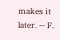makes it later. -- F.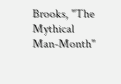Brooks, "The Mythical Man-Month"